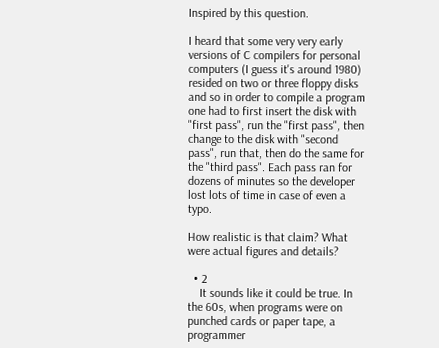Inspired by this question.

I heard that some very very early versions of C compilers for personal computers (I guess it's around 1980) resided on two or three floppy disks and so in order to compile a program one had to first insert the disk with "first pass", run the "first pass", then change to the disk with "second pass", run that, then do the same for the "third pass". Each pass ran for dozens of minutes so the developer lost lots of time in case of even a typo.

How realistic is that claim? What were actual figures and details?

  • 2
    It sounds like it could be true. In the 60s, when programs were on punched cards or paper tape, a programmer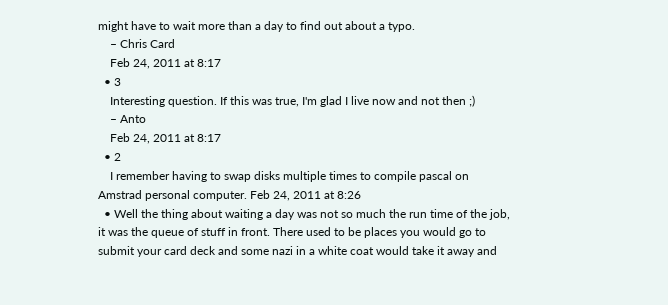might have to wait more than a day to find out about a typo.
    – Chris Card
    Feb 24, 2011 at 8:17
  • 3
    Interesting question. If this was true, I'm glad I live now and not then ;)
    – Anto
    Feb 24, 2011 at 8:17
  • 2
    I remember having to swap disks multiple times to compile pascal on Amstrad personal computer. Feb 24, 2011 at 8:26
  • Well the thing about waiting a day was not so much the run time of the job, it was the queue of stuff in front. There used to be places you would go to submit your card deck and some nazi in a white coat would take it away and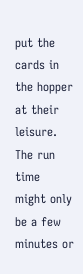put the cards in the hopper at their leisure. The run time might only be a few minutes or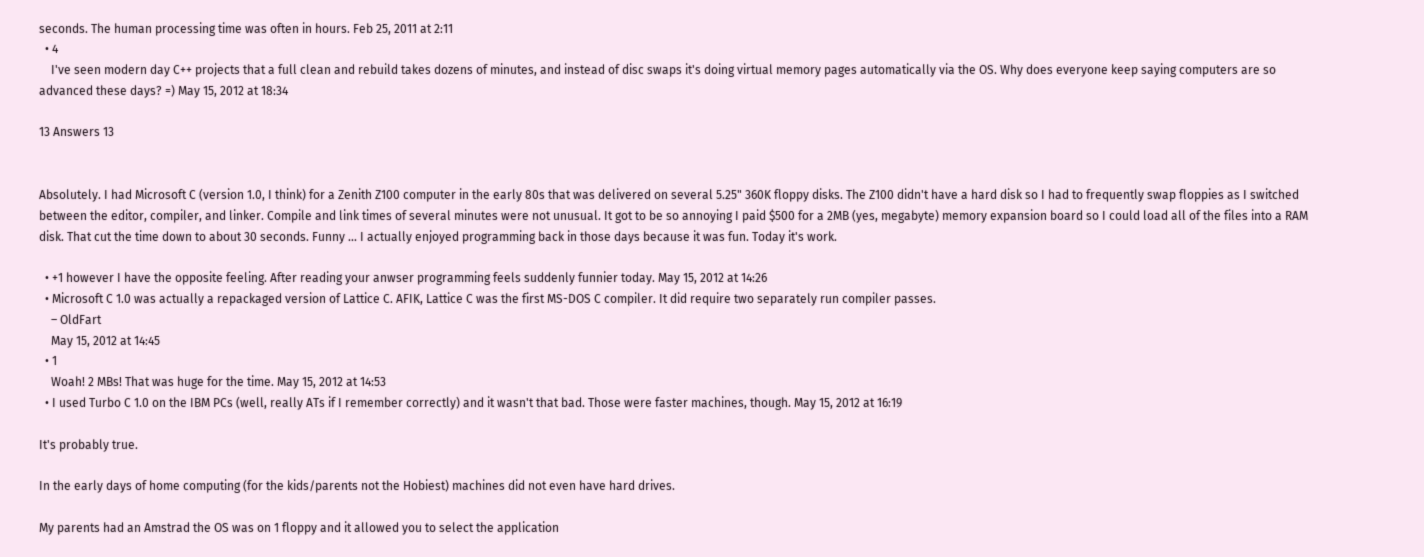seconds. The human processing time was often in hours. Feb 25, 2011 at 2:11
  • 4
    I've seen modern day C++ projects that a full clean and rebuild takes dozens of minutes, and instead of disc swaps it's doing virtual memory pages automatically via the OS. Why does everyone keep saying computers are so advanced these days? =) May 15, 2012 at 18:34

13 Answers 13


Absolutely. I had Microsoft C (version 1.0, I think) for a Zenith Z100 computer in the early 80s that was delivered on several 5.25" 360K floppy disks. The Z100 didn't have a hard disk so I had to frequently swap floppies as I switched between the editor, compiler, and linker. Compile and link times of several minutes were not unusual. It got to be so annoying I paid $500 for a 2MB (yes, megabyte) memory expansion board so I could load all of the files into a RAM disk. That cut the time down to about 30 seconds. Funny ... I actually enjoyed programming back in those days because it was fun. Today it's work.

  • +1 however I have the opposite feeling. After reading your anwser programming feels suddenly funnier today. May 15, 2012 at 14:26
  • Microsoft C 1.0 was actually a repackaged version of Lattice C. AFIK, Lattice C was the first MS-DOS C compiler. It did require two separately run compiler passes.
    – OldFart
    May 15, 2012 at 14:45
  • 1
    Woah! 2 MBs! That was huge for the time. May 15, 2012 at 14:53
  • I used Turbo C 1.0 on the IBM PCs (well, really ATs if I remember correctly) and it wasn't that bad. Those were faster machines, though. May 15, 2012 at 16:19

It's probably true.

In the early days of home computing (for the kids/parents not the Hobiest) machines did not even have hard drives.

My parents had an Amstrad the OS was on 1 floppy and it allowed you to select the application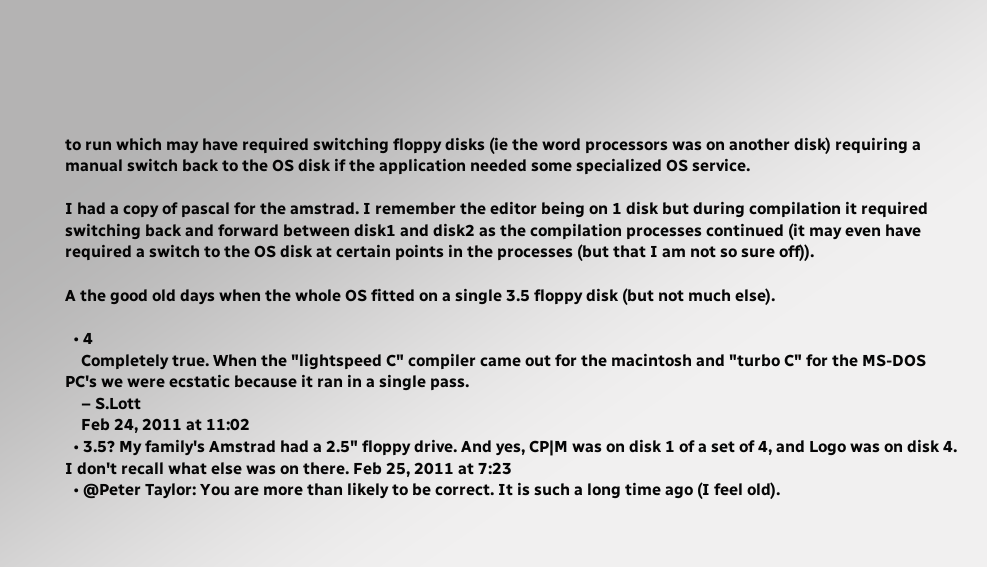to run which may have required switching floppy disks (ie the word processors was on another disk) requiring a manual switch back to the OS disk if the application needed some specialized OS service.

I had a copy of pascal for the amstrad. I remember the editor being on 1 disk but during compilation it required switching back and forward between disk1 and disk2 as the compilation processes continued (it may even have required a switch to the OS disk at certain points in the processes (but that I am not so sure off)).

A the good old days when the whole OS fitted on a single 3.5 floppy disk (but not much else).

  • 4
    Completely true. When the "lightspeed C" compiler came out for the macintosh and "turbo C" for the MS-DOS PC's we were ecstatic because it ran in a single pass.
    – S.Lott
    Feb 24, 2011 at 11:02
  • 3.5? My family's Amstrad had a 2.5" floppy drive. And yes, CP|M was on disk 1 of a set of 4, and Logo was on disk 4. I don't recall what else was on there. Feb 25, 2011 at 7:23
  • @Peter Taylor: You are more than likely to be correct. It is such a long time ago (I feel old).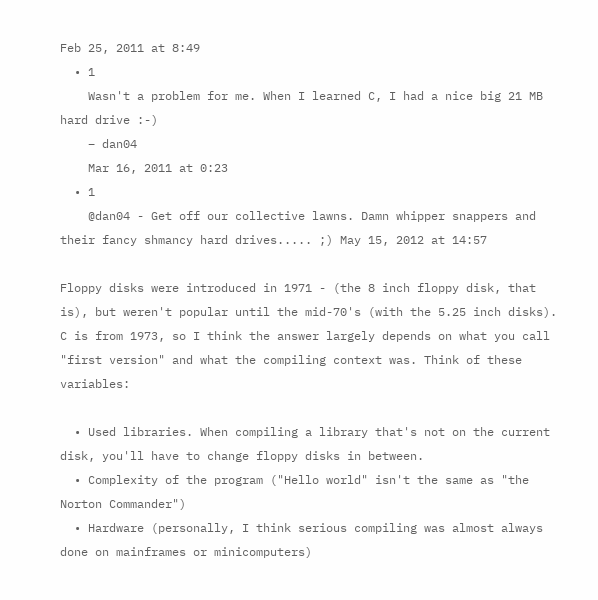Feb 25, 2011 at 8:49
  • 1
    Wasn't a problem for me. When I learned C, I had a nice big 21 MB hard drive :-)
    – dan04
    Mar 16, 2011 at 0:23
  • 1
    @dan04 - Get off our collective lawns. Damn whipper snappers and their fancy shmancy hard drives..... ;) May 15, 2012 at 14:57

Floppy disks were introduced in 1971 - (the 8 inch floppy disk, that is), but weren't popular until the mid-70's (with the 5.25 inch disks). C is from 1973, so I think the answer largely depends on what you call "first version" and what the compiling context was. Think of these variables:

  • Used libraries. When compiling a library that's not on the current disk, you'll have to change floppy disks in between.
  • Complexity of the program ("Hello world" isn't the same as "the Norton Commander")
  • Hardware (personally, I think serious compiling was almost always done on mainframes or minicomputers)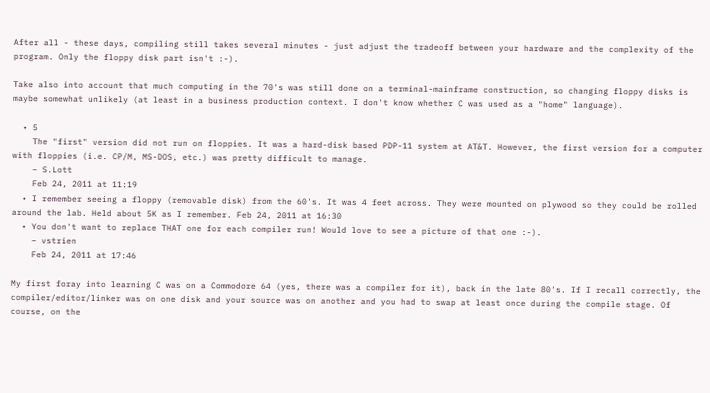After all - these days, compiling still takes several minutes - just adjust the tradeoff between your hardware and the complexity of the program. Only the floppy disk part isn't :-).

Take also into account that much computing in the 70's was still done on a terminal-mainframe construction, so changing floppy disks is maybe somewhat unlikely (at least in a business production context. I don't know whether C was used as a "home" language).

  • 5
    The "first" version did not run on floppies. It was a hard-disk based PDP-11 system at AT&T. However, the first version for a computer with floppies (i.e. CP/M, MS-DOS, etc.) was pretty difficult to manage.
    – S.Lott
    Feb 24, 2011 at 11:19
  • I remember seeing a floppy (removable disk) from the 60's. It was 4 feet across. They were mounted on plywood so they could be rolled around the lab. Held about 5K as I remember. Feb 24, 2011 at 16:30
  • You don't want to replace THAT one for each compiler run! Would love to see a picture of that one :-).
    – vstrien
    Feb 24, 2011 at 17:46

My first foray into learning C was on a Commodore 64 (yes, there was a compiler for it), back in the late 80's. If I recall correctly, the compiler/editor/linker was on one disk and your source was on another and you had to swap at least once during the compile stage. Of course, on the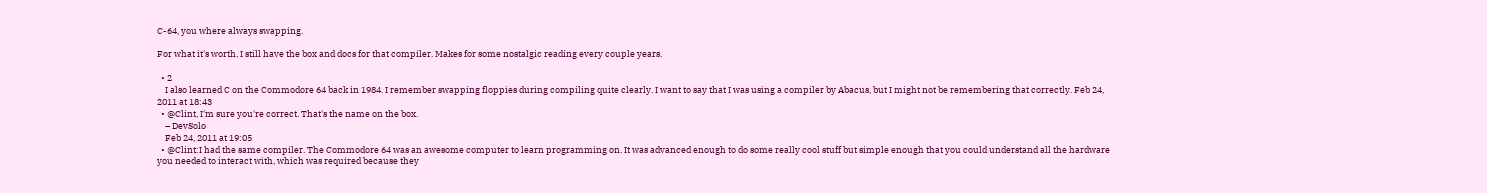C-64, you where always swapping.

For what it's worth, I still have the box and docs for that compiler. Makes for some nostalgic reading every couple years.

  • 2
    I also learned C on the Commodore 64 back in 1984. I remember swapping floppies during compiling quite clearly. I want to say that I was using a compiler by Abacus, but I might not be remembering that correctly. Feb 24, 2011 at 18:43
  • @Clint, I'm sure you're correct. That's the name on the box.
    – DevSolo
    Feb 24, 2011 at 19:05
  • @Clint:I had the same compiler. The Commodore 64 was an awesome computer to learn programming on. It was advanced enough to do some really cool stuff but simple enough that you could understand all the hardware you needed to interact with, which was required because they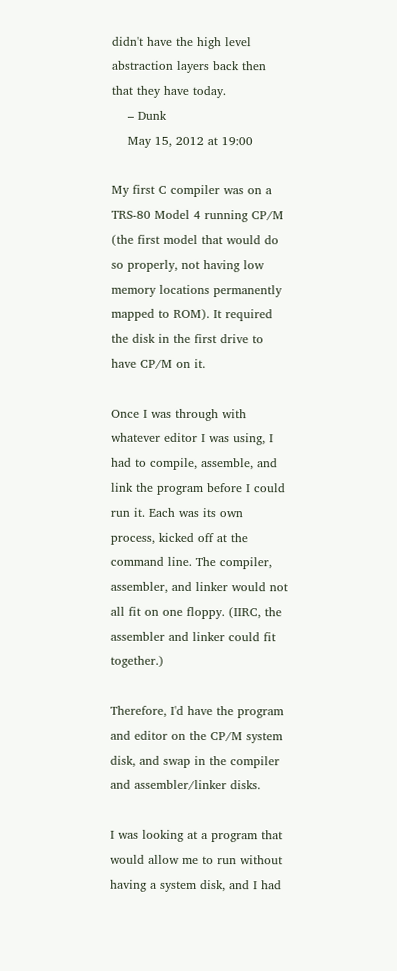didn't have the high level abstraction layers back then that they have today.
    – Dunk
    May 15, 2012 at 19:00

My first C compiler was on a TRS-80 Model 4 running CP/M (the first model that would do so properly, not having low memory locations permanently mapped to ROM). It required the disk in the first drive to have CP/M on it.

Once I was through with whatever editor I was using, I had to compile, assemble, and link the program before I could run it. Each was its own process, kicked off at the command line. The compiler, assembler, and linker would not all fit on one floppy. (IIRC, the assembler and linker could fit together.)

Therefore, I'd have the program and editor on the CP/M system disk, and swap in the compiler and assembler/linker disks.

I was looking at a program that would allow me to run without having a system disk, and I had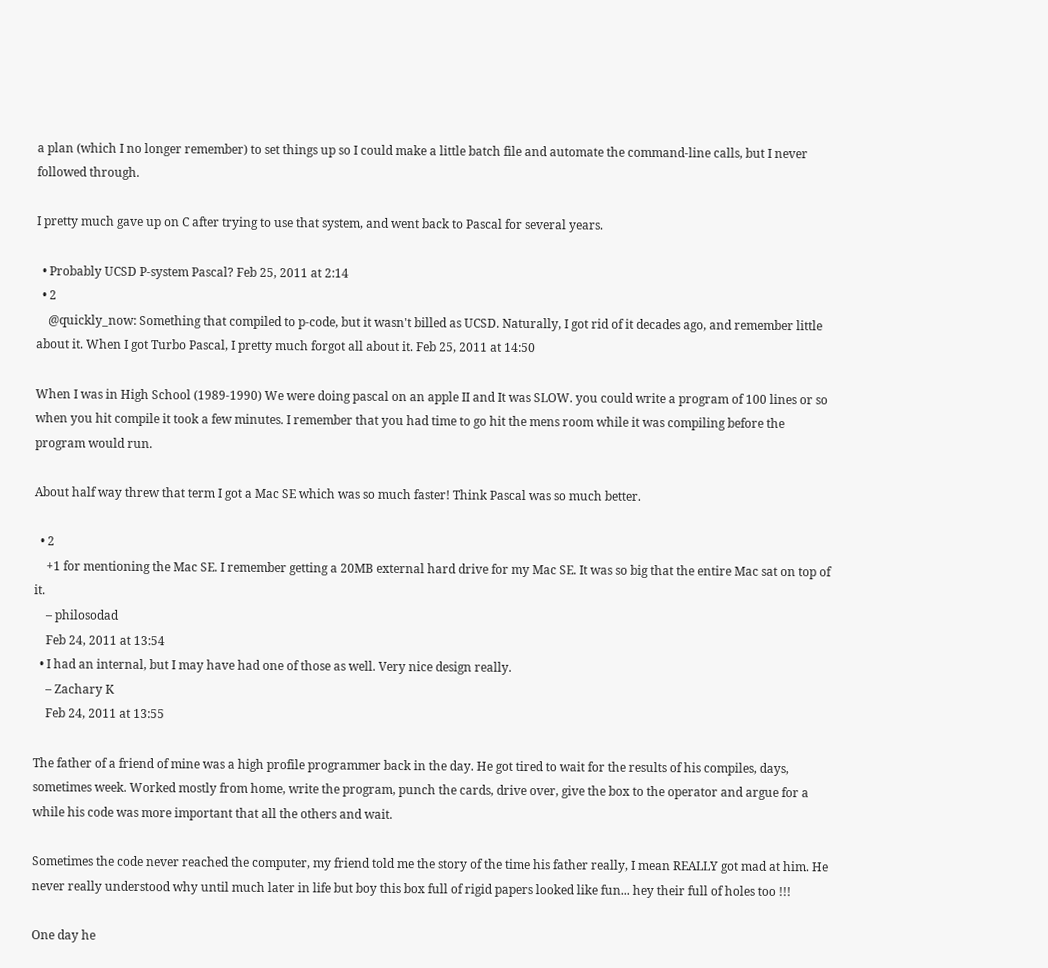a plan (which I no longer remember) to set things up so I could make a little batch file and automate the command-line calls, but I never followed through.

I pretty much gave up on C after trying to use that system, and went back to Pascal for several years.

  • Probably UCSD P-system Pascal? Feb 25, 2011 at 2:14
  • 2
    @quickly_now: Something that compiled to p-code, but it wasn't billed as UCSD. Naturally, I got rid of it decades ago, and remember little about it. When I got Turbo Pascal, I pretty much forgot all about it. Feb 25, 2011 at 14:50

When I was in High School (1989-1990) We were doing pascal on an apple II and It was SLOW. you could write a program of 100 lines or so when you hit compile it took a few minutes. I remember that you had time to go hit the mens room while it was compiling before the program would run.

About half way threw that term I got a Mac SE which was so much faster! Think Pascal was so much better.

  • 2
    +1 for mentioning the Mac SE. I remember getting a 20MB external hard drive for my Mac SE. It was so big that the entire Mac sat on top of it.
    – philosodad
    Feb 24, 2011 at 13:54
  • I had an internal, but I may have had one of those as well. Very nice design really.
    – Zachary K
    Feb 24, 2011 at 13:55

The father of a friend of mine was a high profile programmer back in the day. He got tired to wait for the results of his compiles, days, sometimes week. Worked mostly from home, write the program, punch the cards, drive over, give the box to the operator and argue for a while his code was more important that all the others and wait.

Sometimes the code never reached the computer, my friend told me the story of the time his father really, I mean REALLY got mad at him. He never really understood why until much later in life but boy this box full of rigid papers looked like fun... hey their full of holes too !!!

One day he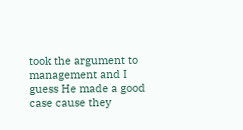took the argument to management and I guess He made a good case cause they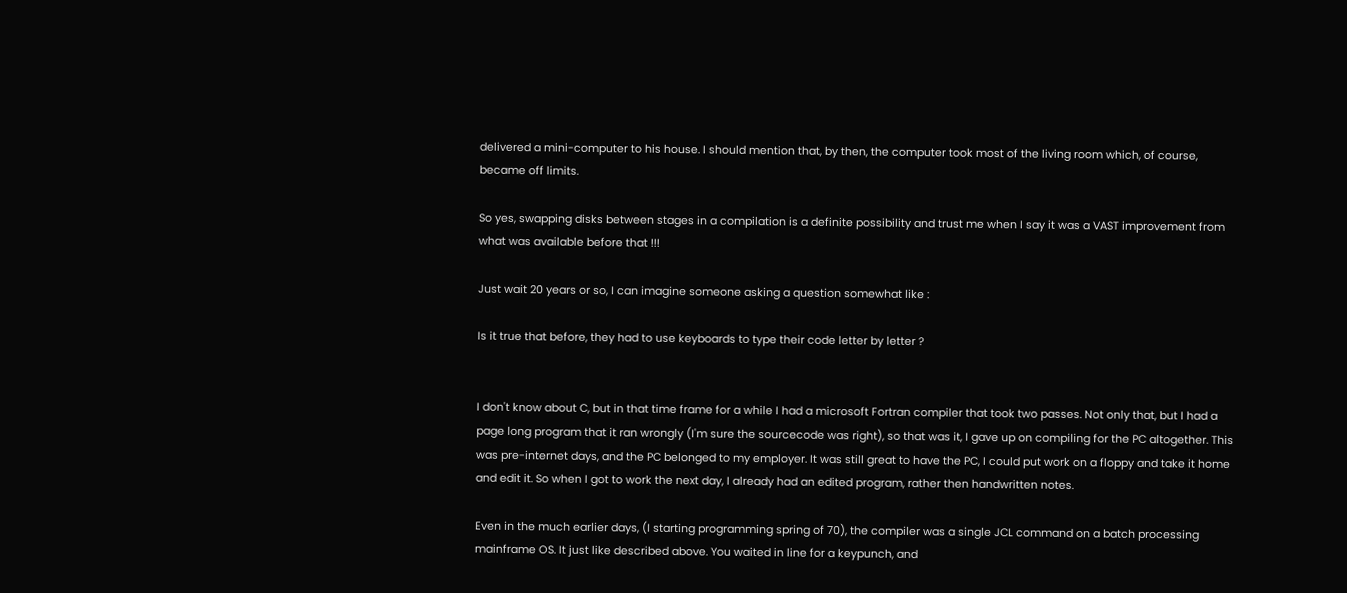delivered a mini-computer to his house. I should mention that, by then, the computer took most of the living room which, of course, became off limits.

So yes, swapping disks between stages in a compilation is a definite possibility and trust me when I say it was a VAST improvement from what was available before that !!!

Just wait 20 years or so, I can imagine someone asking a question somewhat like :

Is it true that before, they had to use keyboards to type their code letter by letter ?


I don't know about C, but in that time frame for a while I had a microsoft Fortran compiler that took two passes. Not only that, but I had a page long program that it ran wrongly (I'm sure the sourcecode was right), so that was it, I gave up on compiling for the PC altogether. This was pre-internet days, and the PC belonged to my employer. It was still great to have the PC, I could put work on a floppy and take it home and edit it. So when I got to work the next day, I already had an edited program, rather then handwritten notes.

Even in the much earlier days, (I starting programming spring of 70), the compiler was a single JCL command on a batch processing mainframe OS. It just like described above. You waited in line for a keypunch, and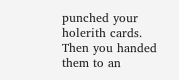punched your holerith cards. Then you handed them to an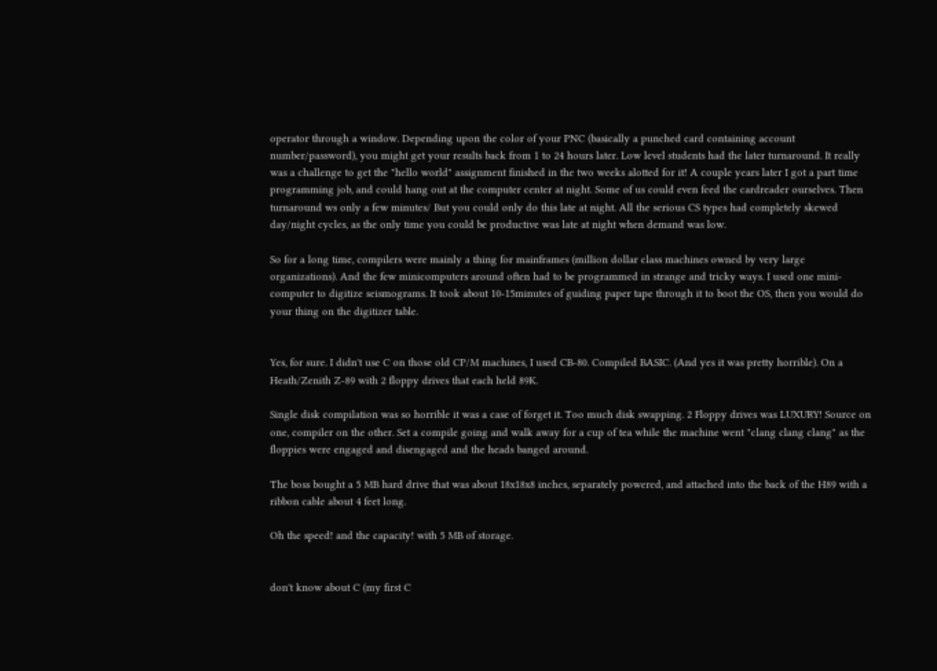operator through a window. Depending upon the color of your PNC (basically a punched card containing account number/password), you might get your results back from 1 to 24 hours later. Low level students had the later turnaround. It really was a challenge to get the "hello world" assignment finished in the two weeks alotted for it! A couple years later I got a part time programming job, and could hang out at the computer center at night. Some of us could even feed the cardreader ourselves. Then turnaround ws only a few minutes/ But you could only do this late at night. All the serious CS types had completely skewed day/night cycles, as the only time you could be productive was late at night when demand was low.

So for a long time, compilers were mainly a thing for mainframes (million dollar class machines owned by very large organizations). And the few minicomputers around often had to be programmed in strange and tricky ways. I used one mini-computer to digitize seismograms. It took about 10-15minutes of guiding paper tape through it to boot the OS, then you would do your thing on the digitizer table.


Yes, for sure. I didn't use C on those old CP/M machines, I used CB-80. Compiled BASIC. (And yes it was pretty horrible). On a Heath/Zenith Z-89 with 2 floppy drives that each held 89K.

Single disk compilation was so horrible it was a case of forget it. Too much disk swapping. 2 Floppy drives was LUXURY! Source on one, compiler on the other. Set a compile going and walk away for a cup of tea while the machine went "clang clang clang" as the floppies were engaged and disengaged and the heads banged around.

The boss bought a 5 MB hard drive that was about 18x18x8 inches, separately powered, and attached into the back of the H89 with a ribbon cable about 4 feet long.

Oh the speed! and the capacity! with 5 MB of storage.


don't know about C (my first C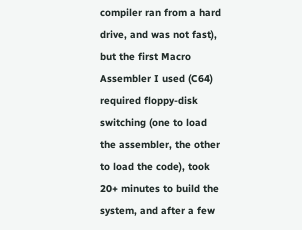compiler ran from a hard drive, and was not fast), but the first Macro Assembler I used (C64) required floppy-disk switching (one to load the assembler, the other to load the code), took 20+ minutes to build the system, and after a few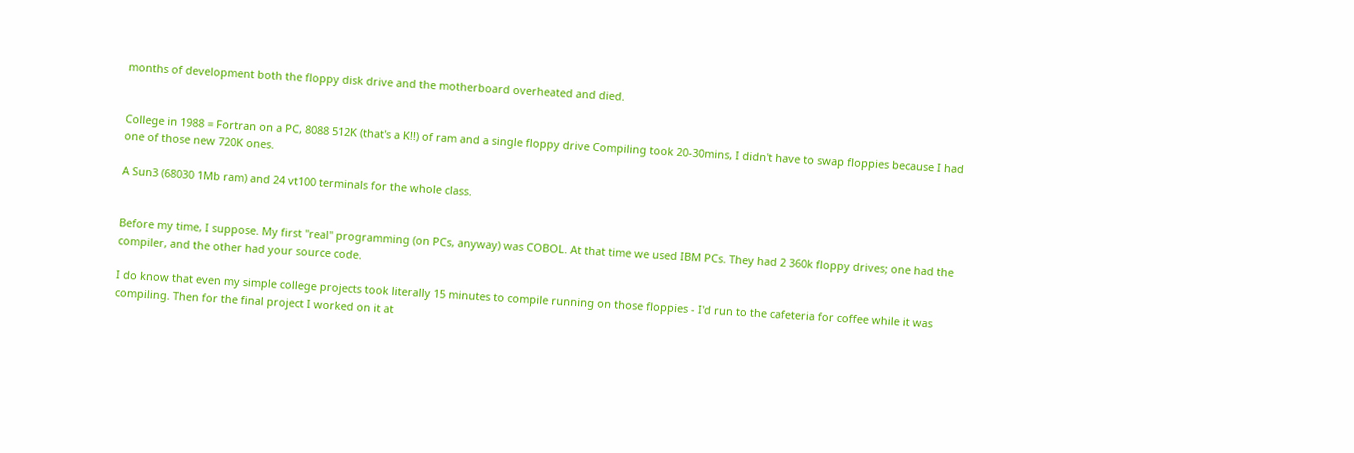months of development both the floppy disk drive and the motherboard overheated and died.


College in 1988 = Fortran on a PC, 8088 512K (that's a K!!) of ram and a single floppy drive Compiling took 20-30mins, I didn't have to swap floppies because I had one of those new 720K ones.

A Sun3 (68030 1Mb ram) and 24 vt100 terminals for the whole class.


Before my time, I suppose. My first "real" programming (on PCs, anyway) was COBOL. At that time we used IBM PCs. They had 2 360k floppy drives; one had the compiler, and the other had your source code.

I do know that even my simple college projects took literally 15 minutes to compile running on those floppies - I'd run to the cafeteria for coffee while it was compiling. Then for the final project I worked on it at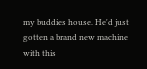my buddies house. He'd just gotten a brand new machine with this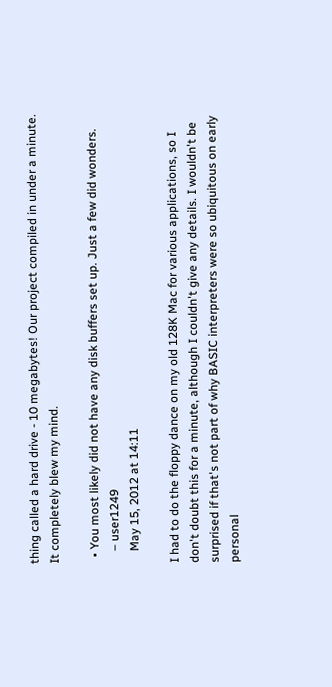thing called a hard drive - 10 megabytes! Our project compiled in under a minute. It completely blew my mind.

  • You most likely did not have any disk buffers set up. Just a few did wonders.
    – user1249
    May 15, 2012 at 14:11

I had to do the floppy dance on my old 128K Mac for various applications, so I don't doubt this for a minute, although I couldn't give any details. I wouldn't be surprised if that's not part of why BASIC interpreters were so ubiquitous on early personal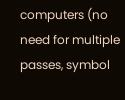computers (no need for multiple passes, symbol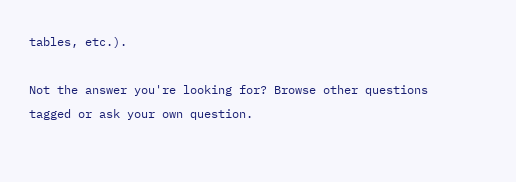tables, etc.).

Not the answer you're looking for? Browse other questions tagged or ask your own question.